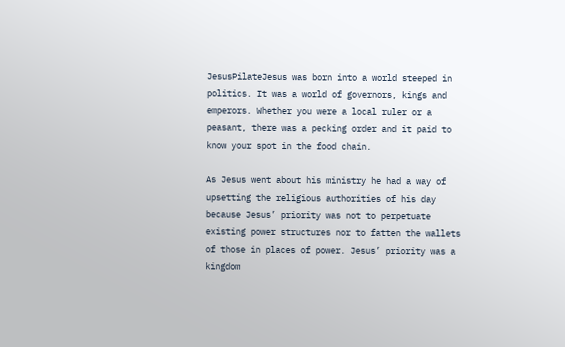JesusPilateJesus was born into a world steeped in politics. It was a world of governors, kings and emperors. Whether you were a local ruler or a peasant, there was a pecking order and it paid to know your spot in the food chain.

As Jesus went about his ministry he had a way of upsetting the religious authorities of his day because Jesus’ priority was not to perpetuate existing power structures nor to fatten the wallets of those in places of power. Jesus’ priority was a kingdom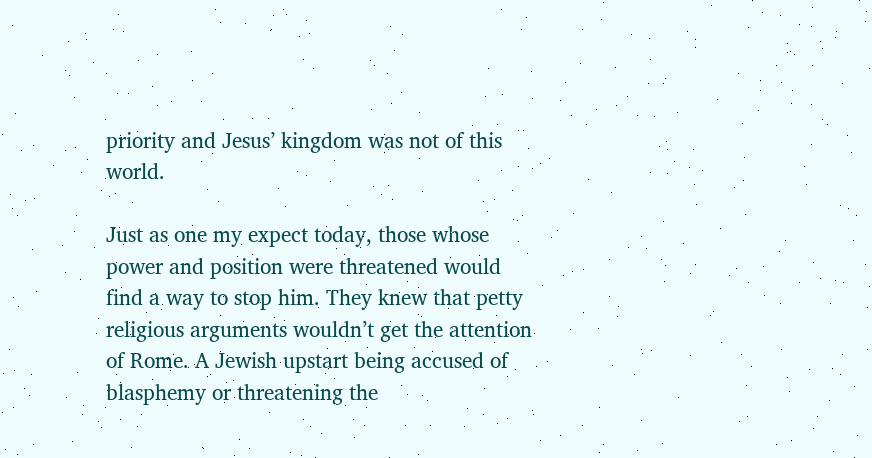priority and Jesus’ kingdom was not of this world.

Just as one my expect today, those whose power and position were threatened would find a way to stop him. They knew that petty religious arguments wouldn’t get the attention of Rome. A Jewish upstart being accused of blasphemy or threatening the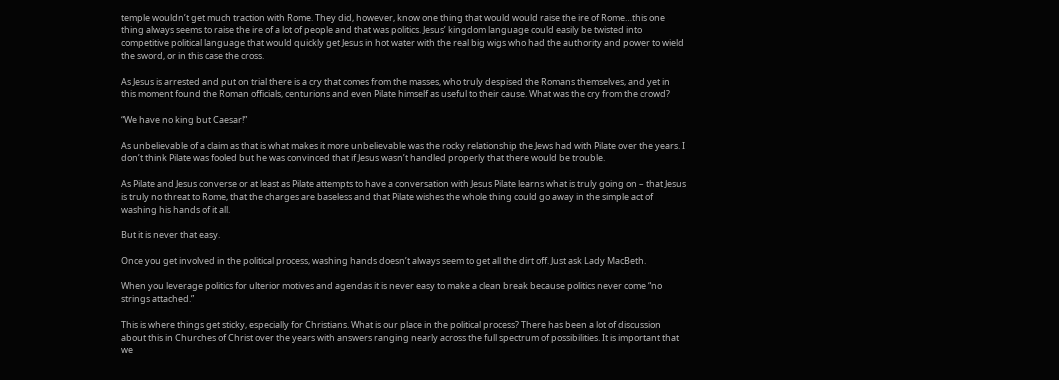temple wouldn’t get much traction with Rome. They did, however, know one thing that would would raise the ire of Rome…this one thing always seems to raise the ire of a lot of people and that was politics. Jesus’ kingdom language could easily be twisted into competitive political language that would quickly get Jesus in hot water with the real big wigs who had the authority and power to wield the sword, or in this case the cross.

As Jesus is arrested and put on trial there is a cry that comes from the masses, who truly despised the Romans themselves, and yet in this moment found the Roman officials, centurions and even Pilate himself as useful to their cause. What was the cry from the crowd?

“We have no king but Caesar!”

As unbelievable of a claim as that is what makes it more unbelievable was the rocky relationship the Jews had with Pilate over the years. I don’t think Pilate was fooled but he was convinced that if Jesus wasn’t handled properly that there would be trouble.

As Pilate and Jesus converse or at least as Pilate attempts to have a conversation with Jesus Pilate learns what is truly going on – that Jesus is truly no threat to Rome, that the charges are baseless and that Pilate wishes the whole thing could go away in the simple act of washing his hands of it all.

But it is never that easy.

Once you get involved in the political process, washing hands doesn’t always seem to get all the dirt off. Just ask Lady MacBeth.

When you leverage politics for ulterior motives and agendas it is never easy to make a clean break because politics never come “no strings attached.”

This is where things get sticky, especially for Christians. What is our place in the political process? There has been a lot of discussion about this in Churches of Christ over the years with answers ranging nearly across the full spectrum of possibilities. It is important that we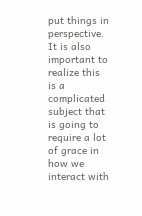put things in perspective. It is also important to realize this is a complicated subject that is going to require a lot of grace in how we interact with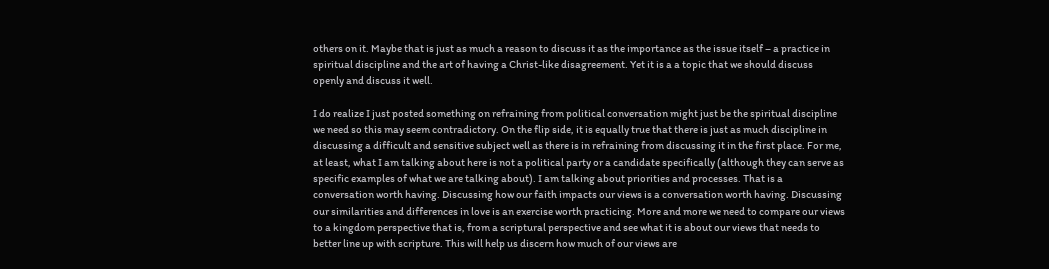others on it. Maybe that is just as much a reason to discuss it as the importance as the issue itself – a practice in spiritual discipline and the art of having a Christ-like disagreement. Yet it is a a topic that we should discuss openly and discuss it well.

I do realize I just posted something on refraining from political conversation might just be the spiritual discipline we need so this may seem contradictory. On the flip side, it is equally true that there is just as much discipline in discussing a difficult and sensitive subject well as there is in refraining from discussing it in the first place. For me, at least, what I am talking about here is not a political party or a candidate specifically (although they can serve as specific examples of what we are talking about). I am talking about priorities and processes. That is a conversation worth having. Discussing how our faith impacts our views is a conversation worth having. Discussing our similarities and differences in love is an exercise worth practicing. More and more we need to compare our views to a kingdom perspective that is, from a scriptural perspective and see what it is about our views that needs to better line up with scripture. This will help us discern how much of our views are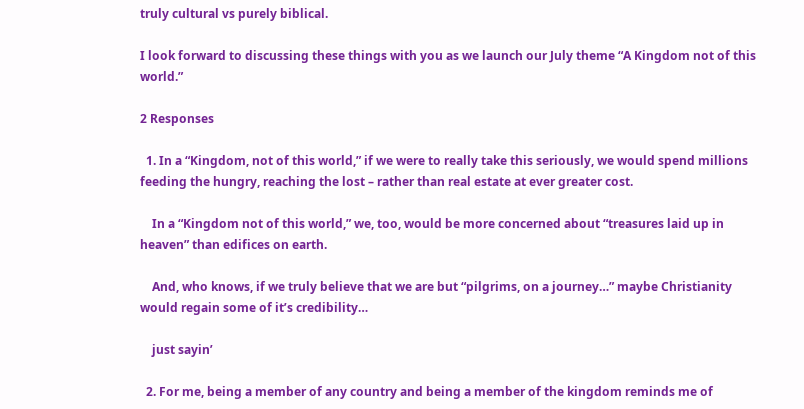truly cultural vs purely biblical.

I look forward to discussing these things with you as we launch our July theme “A Kingdom not of this world.”

2 Responses

  1. In a “Kingdom, not of this world,” if we were to really take this seriously, we would spend millions feeding the hungry, reaching the lost – rather than real estate at ever greater cost.

    In a “Kingdom not of this world,” we, too, would be more concerned about “treasures laid up in heaven” than edifices on earth.

    And, who knows, if we truly believe that we are but “pilgrims, on a journey…” maybe Christianity would regain some of it’s credibility…

    just sayin’

  2. For me, being a member of any country and being a member of the kingdom reminds me of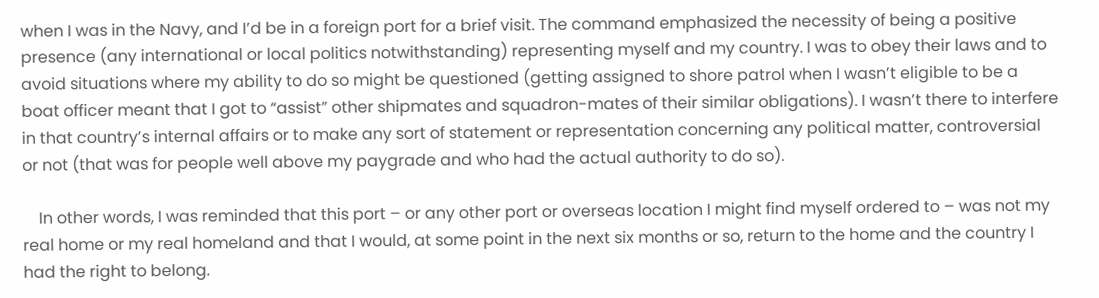when I was in the Navy, and I’d be in a foreign port for a brief visit. The command emphasized the necessity of being a positive presence (any international or local politics notwithstanding) representing myself and my country. I was to obey their laws and to avoid situations where my ability to do so might be questioned (getting assigned to shore patrol when I wasn’t eligible to be a boat officer meant that I got to “assist” other shipmates and squadron-mates of their similar obligations). I wasn’t there to interfere in that country’s internal affairs or to make any sort of statement or representation concerning any political matter, controversial or not (that was for people well above my paygrade and who had the actual authority to do so).

    In other words, I was reminded that this port – or any other port or overseas location I might find myself ordered to – was not my real home or my real homeland and that I would, at some point in the next six months or so, return to the home and the country I had the right to belong.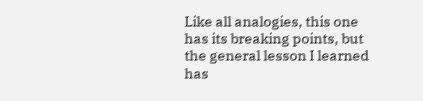Like all analogies, this one has its breaking points, but the general lesson I learned has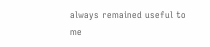always remained useful to me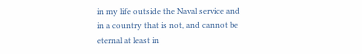in my life outside the Naval service and in a country that is not, and cannot be eternal at least in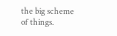the big scheme of things.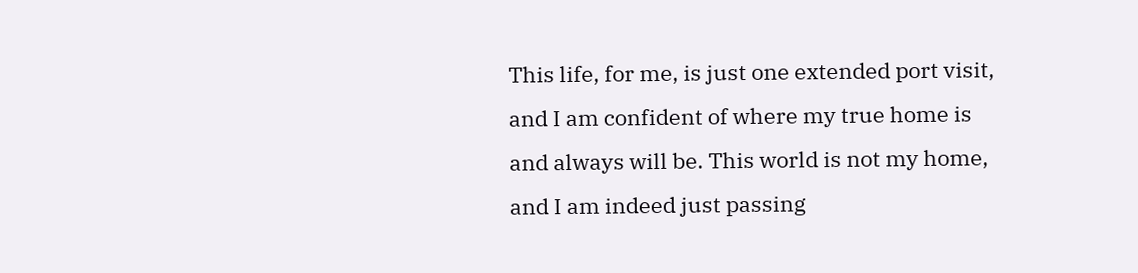This life, for me, is just one extended port visit, and I am confident of where my true home is and always will be. This world is not my home, and I am indeed just passing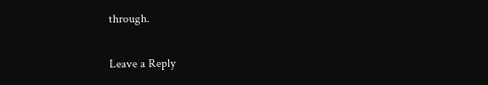through.

Leave a Reply